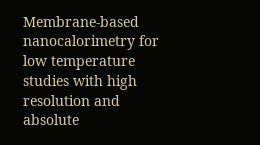Membrane-based nanocalorimetry for low temperature studies with high resolution and absolute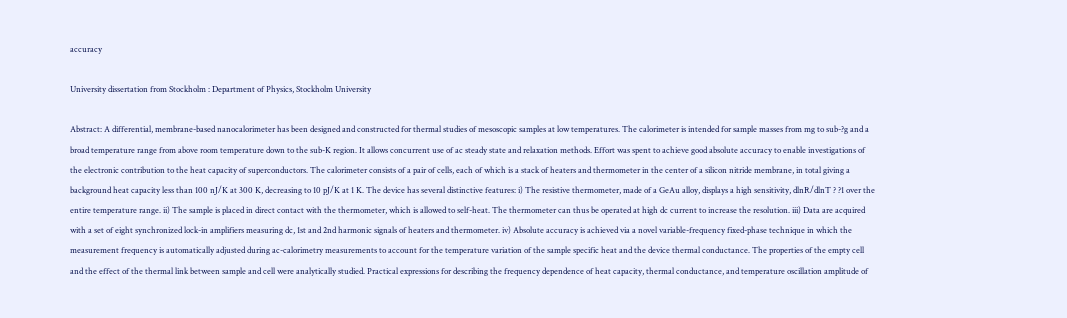accuracy

University dissertation from Stockholm : Department of Physics, Stockholm University

Abstract: A differential, membrane-based nanocalorimeter has been designed and constructed for thermal studies of mesoscopic samples at low temperatures. The calorimeter is intended for sample masses from mg to sub-?g and a broad temperature range from above room temperature down to the sub-K region. It allows concurrent use of ac steady state and relaxation methods. Effort was spent to achieve good absolute accuracy to enable investigations of the electronic contribution to the heat capacity of superconductors. The calorimeter consists of a pair of cells, each of which is a stack of heaters and thermometer in the center of a silicon nitride membrane, in total giving a background heat capacity less than 100 nJ/K at 300 K, decreasing to 10 pJ/K at 1 K. The device has several distinctive features: i) The resistive thermometer, made of a GeAu alloy, displays a high sensitivity, dlnR/dlnT ? ?1 over the entire temperature range. ii) The sample is placed in direct contact with the thermometer, which is allowed to self-heat. The thermometer can thus be operated at high dc current to increase the resolution. iii) Data are acquired with a set of eight synchronized lock-in amplifiers measuring dc, 1st and 2nd harmonic signals of heaters and thermometer. iv) Absolute accuracy is achieved via a novel variable-frequency fixed-phase technique in which the measurement frequency is automatically adjusted during ac-calorimetry measurements to account for the temperature variation of the sample specific heat and the device thermal conductance. The properties of the empty cell and the effect of the thermal link between sample and cell were analytically studied. Practical expressions for describing the frequency dependence of heat capacity, thermal conductance, and temperature oscillation amplitude of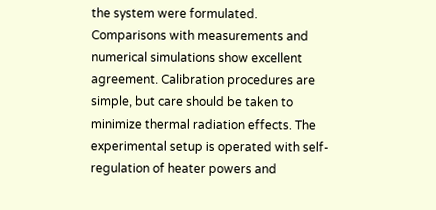the system were formulated. Comparisons with measurements and numerical simulations show excellent agreement. Calibration procedures are simple, but care should be taken to minimize thermal radiation effects. The experimental setup is operated with self-regulation of heater powers and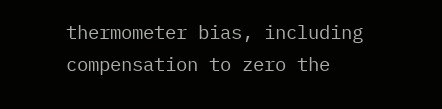thermometer bias, including compensation to zero the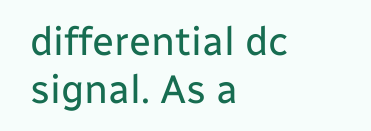differential dc signal. As a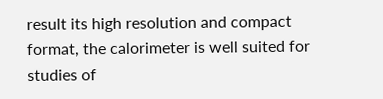result its high resolution and compact format, the calorimeter is well suited for studies of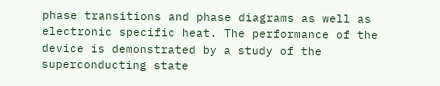phase transitions and phase diagrams as well as electronic specific heat. The performance of the device is demonstrated by a study of the superconducting state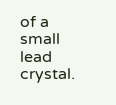of a small lead crystal.